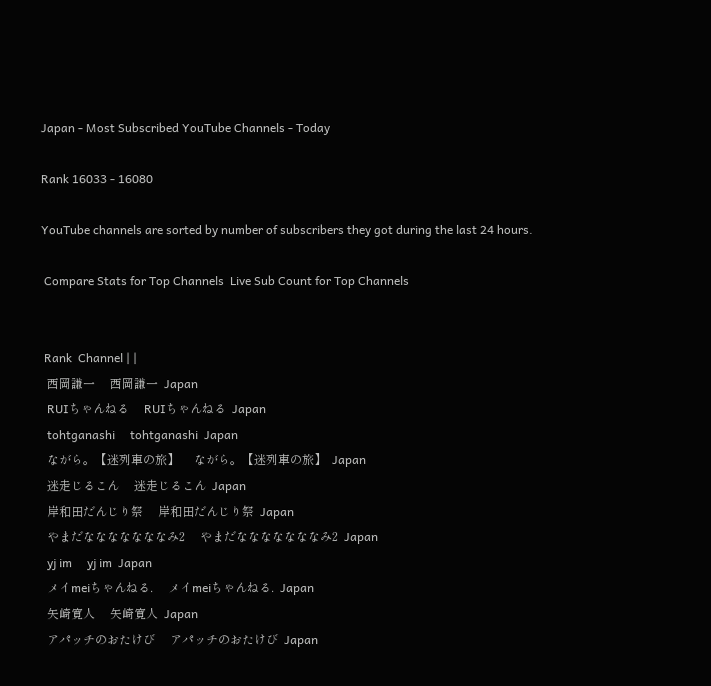Japan - Most Subscribed YouTube Channels - Today

Rank 16033 - 16080

YouTube channels are sorted by number of subscribers they got during the last 24 hours.

 Compare Stats for Top Channels  Live Sub Count for Top Channels


 Rank  Channel | |
  西岡謙一     西岡謙一  Japan
  RUIちゃんねる     RUIちゃんねる  Japan
  tohtganashi     tohtganashi  Japan
  ながら。【迷列車の旅】     ながら。【迷列車の旅】  Japan
  迷走じるこん     迷走じるこん  Japan
  岸和田だんじり祭     岸和田だんじり祭  Japan
  やまだなななななななみ2     やまだなななななななみ2  Japan
  yj im     yj im  Japan
  メイmeiちゃんねる.     メイmeiちゃんねる.  Japan
  矢崎寛人     矢崎寛人  Japan
  アパッチのおたけび     アパッチのおたけび  Japan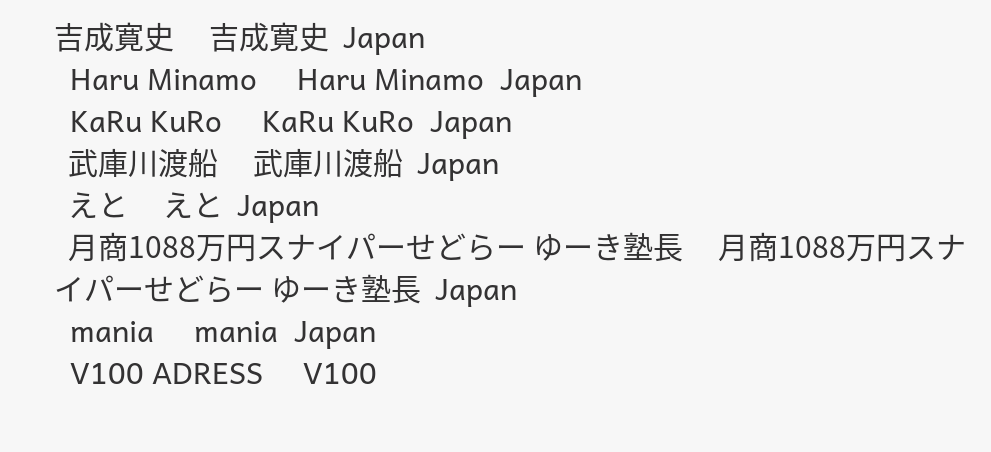吉成寛史     吉成寛史  Japan
  Haru Minamo     Haru Minamo  Japan
  KaRu KuRo     KaRu KuRo  Japan
  武庫川渡船     武庫川渡船  Japan
  えと     えと  Japan
  月商1088万円スナイパーせどらー ゆーき塾長     月商1088万円スナイパーせどらー ゆーき塾長  Japan
  mania     mania  Japan
  V100 ADRESS     V100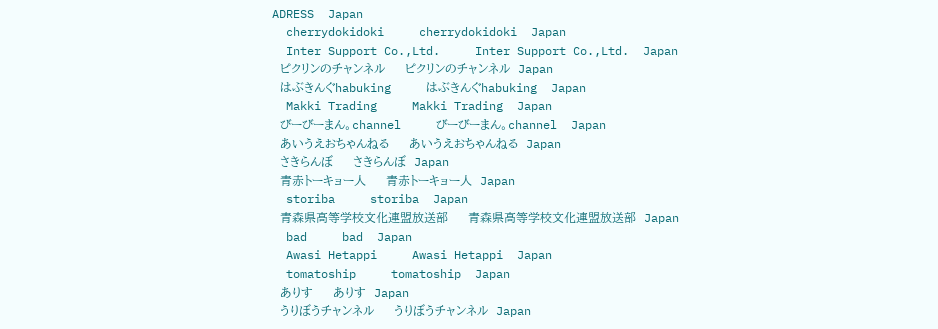ADRESS  Japan
  cherrydokidoki     cherrydokidoki  Japan
  Inter Support Co.,Ltd.     Inter Support Co.,Ltd.  Japan
  ピクリンのチャンネル     ピクリンのチャンネル  Japan
  はぶきんぐhabuking     はぶきんぐhabuking  Japan
  Makki Trading     Makki Trading  Japan
  びーびーまん。channel     びーびーまん。channel  Japan
  あいうえおちゃんねる     あいうえおちゃんねる  Japan
  さきらんぼ     さきらんぼ  Japan
  青赤トーキョー人     青赤トーキョー人  Japan
  storiba     storiba  Japan
  青森県高等学校文化連盟放送部     青森県高等学校文化連盟放送部  Japan
  bad     bad  Japan
  Awasi Hetappi     Awasi Hetappi  Japan
  tomatoship     tomatoship  Japan
  ありす     ありす  Japan
  うりぼうチャンネル     うりぼうチャンネル  Japan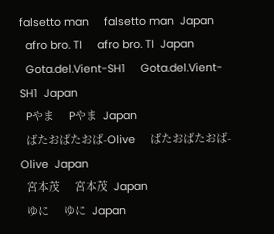falsetto man     falsetto man  Japan
  afro bro. TI     afro bro. TI  Japan
  Gota.del.Vient-SH1     Gota.del.Vient-SH1  Japan
  Pやま     Pやま  Japan
  ばたおばたおば-Olive     ばたおばたおば-Olive  Japan
  宮本茂     宮本茂  Japan
  ゆに     ゆに  Japan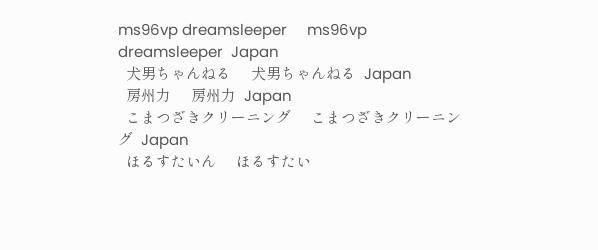ms96vp dreamsleeper     ms96vp dreamsleeper  Japan
  犬男ちゃんねる     犬男ちゃんねる  Japan
  房州力     房州力  Japan
  こまつざきクリーニング     こまつざきクリーニング  Japan
  ほるすたいん     ほるすたい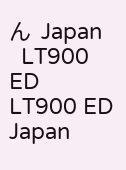ん  Japan
  LT900 ED     LT900 ED  Japan